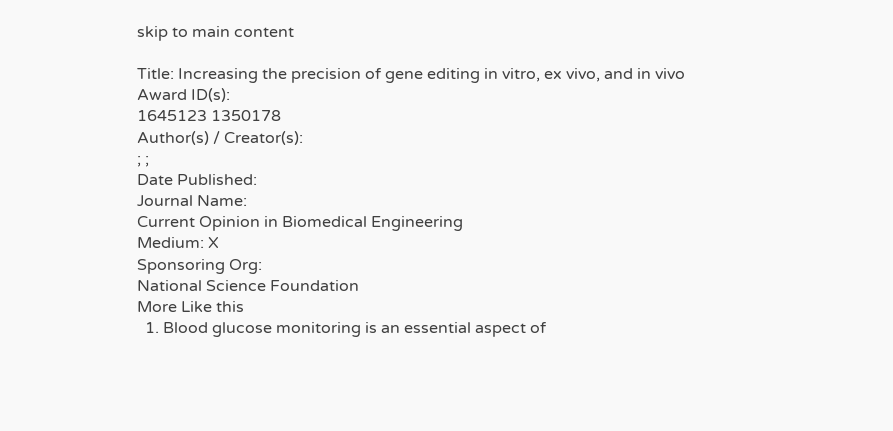skip to main content

Title: Increasing the precision of gene editing in vitro, ex vivo, and in vivo
Award ID(s):
1645123 1350178
Author(s) / Creator(s):
; ;
Date Published:
Journal Name:
Current Opinion in Biomedical Engineering
Medium: X
Sponsoring Org:
National Science Foundation
More Like this
  1. Blood glucose monitoring is an essential aspect of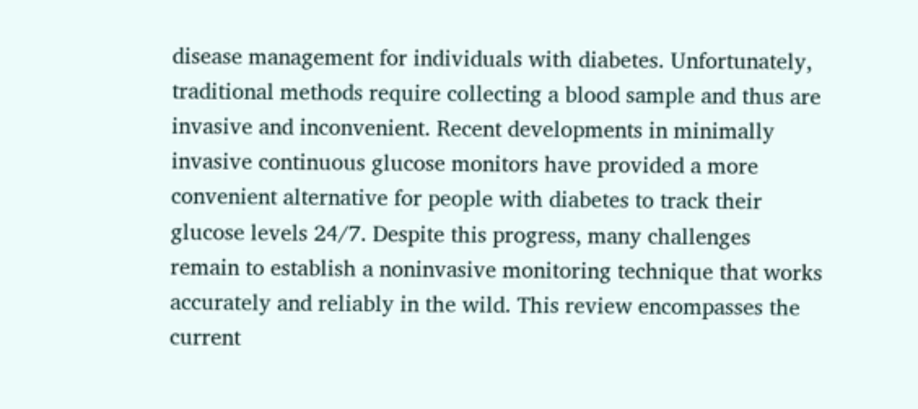disease management for individuals with diabetes. Unfortunately, traditional methods require collecting a blood sample and thus are invasive and inconvenient. Recent developments in minimally invasive continuous glucose monitors have provided a more convenient alternative for people with diabetes to track their glucose levels 24/7. Despite this progress, many challenges remain to establish a noninvasive monitoring technique that works accurately and reliably in the wild. This review encompasses the current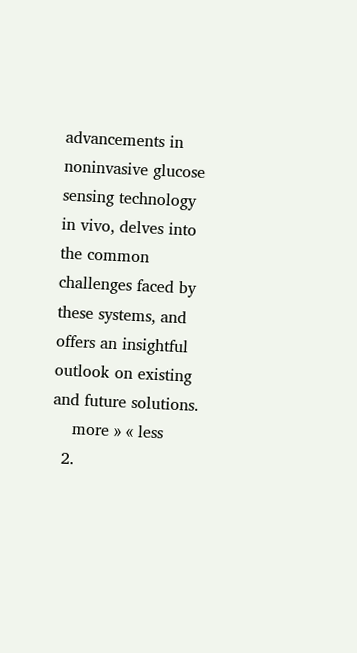advancements in noninvasive glucose sensing technology in vivo, delves into the common challenges faced by these systems, and offers an insightful outlook on existing and future solutions.
    more » « less
  2.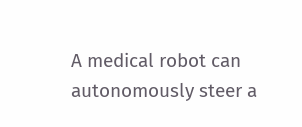A medical robot can autonomously steer a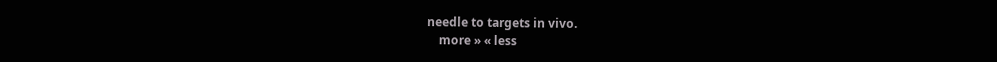needle to targets in vivo.
    more » « less